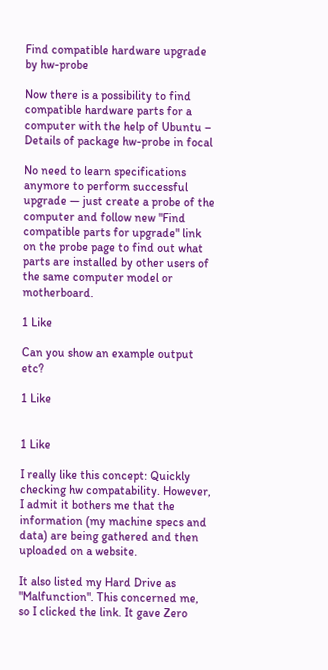Find compatible hardware upgrade by hw-probe

Now there is a possibility to find compatible hardware parts for a computer with the help of Ubuntu – Details of package hw-probe in focal

No need to learn specifications anymore to perform successful upgrade — just create a probe of the computer and follow new "Find compatible parts for upgrade" link on the probe page to find out what parts are installed by other users of the same computer model or motherboard.

1 Like

Can you show an example output etc?

1 Like


1 Like

I really like this concept: Quickly checking hw compatability. However, I admit it bothers me that the information (my machine specs and data) are being gathered and then uploaded on a website.

It also listed my Hard Drive as "Malfunction". This concerned me, so I clicked the link. It gave Zero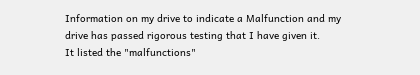Information on my drive to indicate a Malfunction and my drive has passed rigorous testing that I have given it.
It listed the "malfunctions"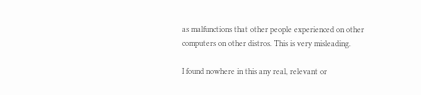as malfunctions that other people experienced on other computers on other distros. This is very misleading.

I found nowhere in this any real, relevant or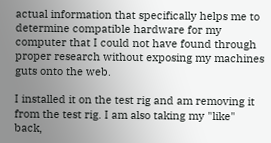actual information that specifically helps me to determine compatible hardware for my computer that I could not have found through proper research without exposing my machines guts onto the web.

I installed it on the test rig and am removing it from the test rig. I am also taking my "like" back,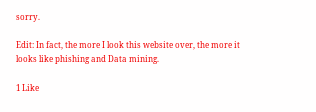sorry.

Edit: In fact, the more I look this website over, the more it looks like phishing and Data mining.

1 Like